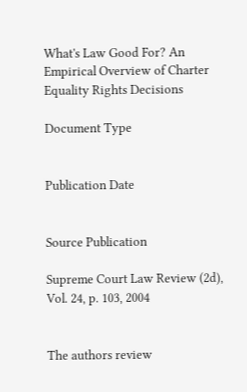What's Law Good For? An Empirical Overview of Charter Equality Rights Decisions

Document Type


Publication Date


Source Publication

Supreme Court Law Review (2d), Vol. 24, p. 103, 2004


The authors review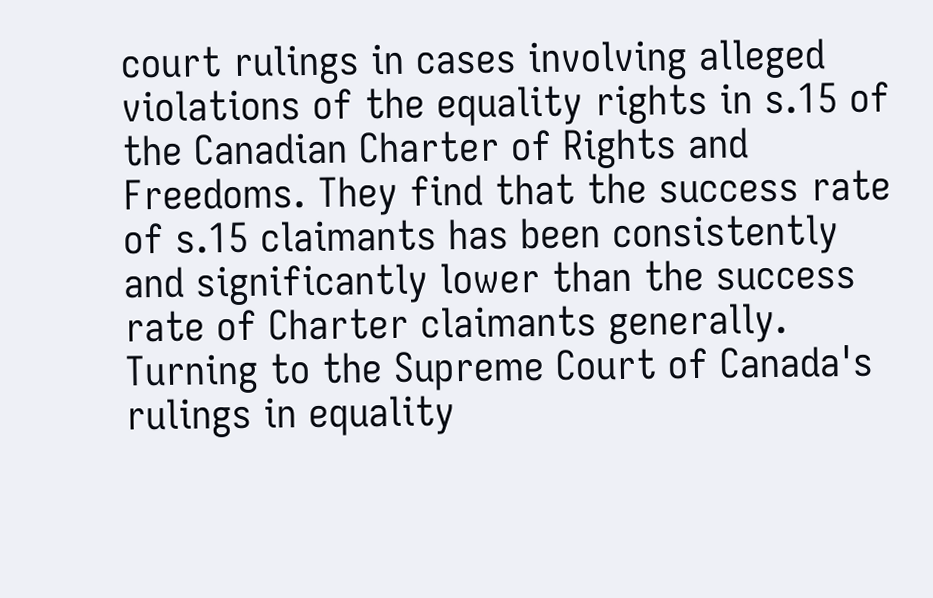court rulings in cases involving alleged violations of the equality rights in s.15 of the Canadian Charter of Rights and Freedoms. They find that the success rate of s.15 claimants has been consistently and significantly lower than the success rate of Charter claimants generally. Turning to the Supreme Court of Canada's rulings in equality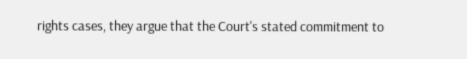rights cases, they argue that the Court's stated commitment to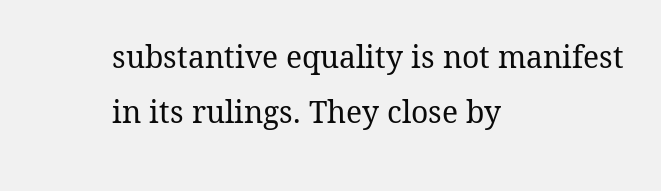substantive equality is not manifest in its rulings. They close by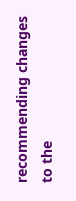recommending changes to the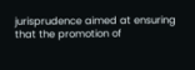jurisprudence aimed at ensuring that the promotion of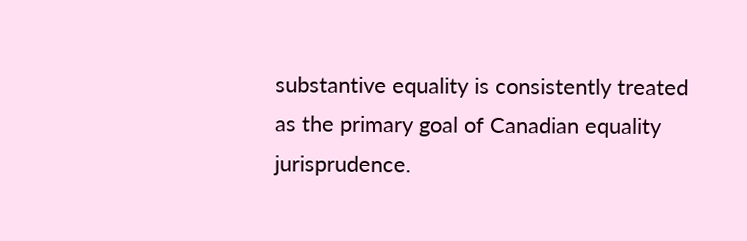substantive equality is consistently treated as the primary goal of Canadian equality jurisprudence.